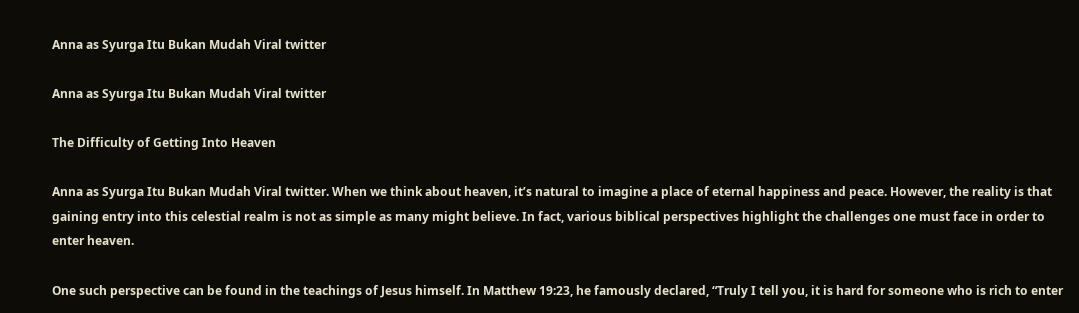Anna as Syurga Itu Bukan Mudah Viral twitter

Anna as Syurga Itu Bukan Mudah Viral twitter

The Difficulty of Getting Into Heaven

Anna as Syurga Itu Bukan Mudah Viral twitter. When we think about heaven, it’s natural to imagine a place of eternal happiness and peace. However, the reality is that gaining entry into this celestial realm is not as simple as many might believe. In fact, various biblical perspectives highlight the challenges one must face in order to enter heaven.

One such perspective can be found in the teachings of Jesus himself. In Matthew 19:23, he famously declared, “Truly I tell you, it is hard for someone who is rich to enter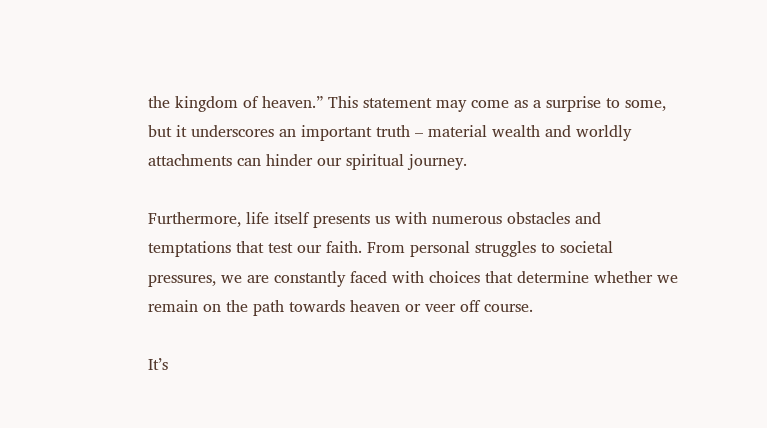the kingdom of heaven.” This statement may come as a surprise to some, but it underscores an important truth – material wealth and worldly attachments can hinder our spiritual journey.

Furthermore, life itself presents us with numerous obstacles and temptations that test our faith. From personal struggles to societal pressures, we are constantly faced with choices that determine whether we remain on the path towards heaven or veer off course.

It’s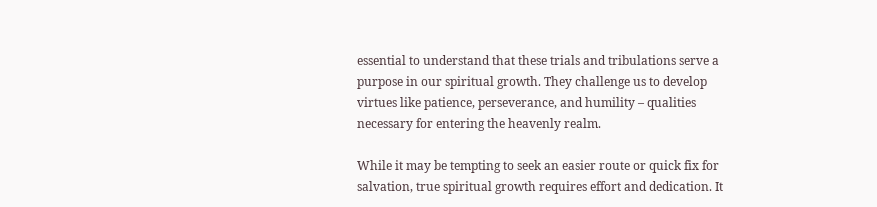essential to understand that these trials and tribulations serve a purpose in our spiritual growth. They challenge us to develop virtues like patience, perseverance, and humility – qualities necessary for entering the heavenly realm.

While it may be tempting to seek an easier route or quick fix for salvation, true spiritual growth requires effort and dedication. It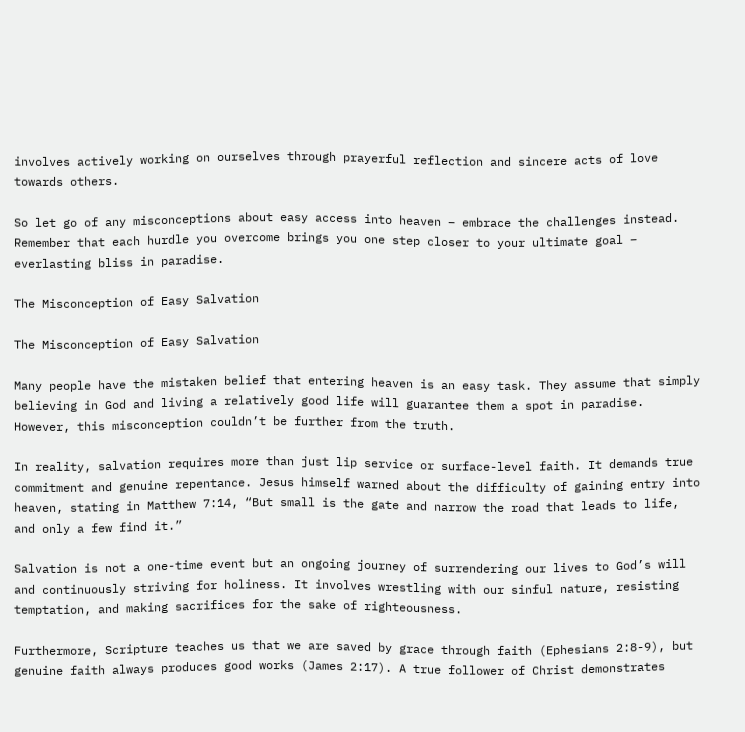involves actively working on ourselves through prayerful reflection and sincere acts of love towards others.

So let go of any misconceptions about easy access into heaven – embrace the challenges instead. Remember that each hurdle you overcome brings you one step closer to your ultimate goal – everlasting bliss in paradise.

The Misconception of Easy Salvation

The Misconception of Easy Salvation

Many people have the mistaken belief that entering heaven is an easy task. They assume that simply believing in God and living a relatively good life will guarantee them a spot in paradise. However, this misconception couldn’t be further from the truth.

In reality, salvation requires more than just lip service or surface-level faith. It demands true commitment and genuine repentance. Jesus himself warned about the difficulty of gaining entry into heaven, stating in Matthew 7:14, “But small is the gate and narrow the road that leads to life, and only a few find it.”

Salvation is not a one-time event but an ongoing journey of surrendering our lives to God’s will and continuously striving for holiness. It involves wrestling with our sinful nature, resisting temptation, and making sacrifices for the sake of righteousness.

Furthermore, Scripture teaches us that we are saved by grace through faith (Ephesians 2:8-9), but genuine faith always produces good works (James 2:17). A true follower of Christ demonstrates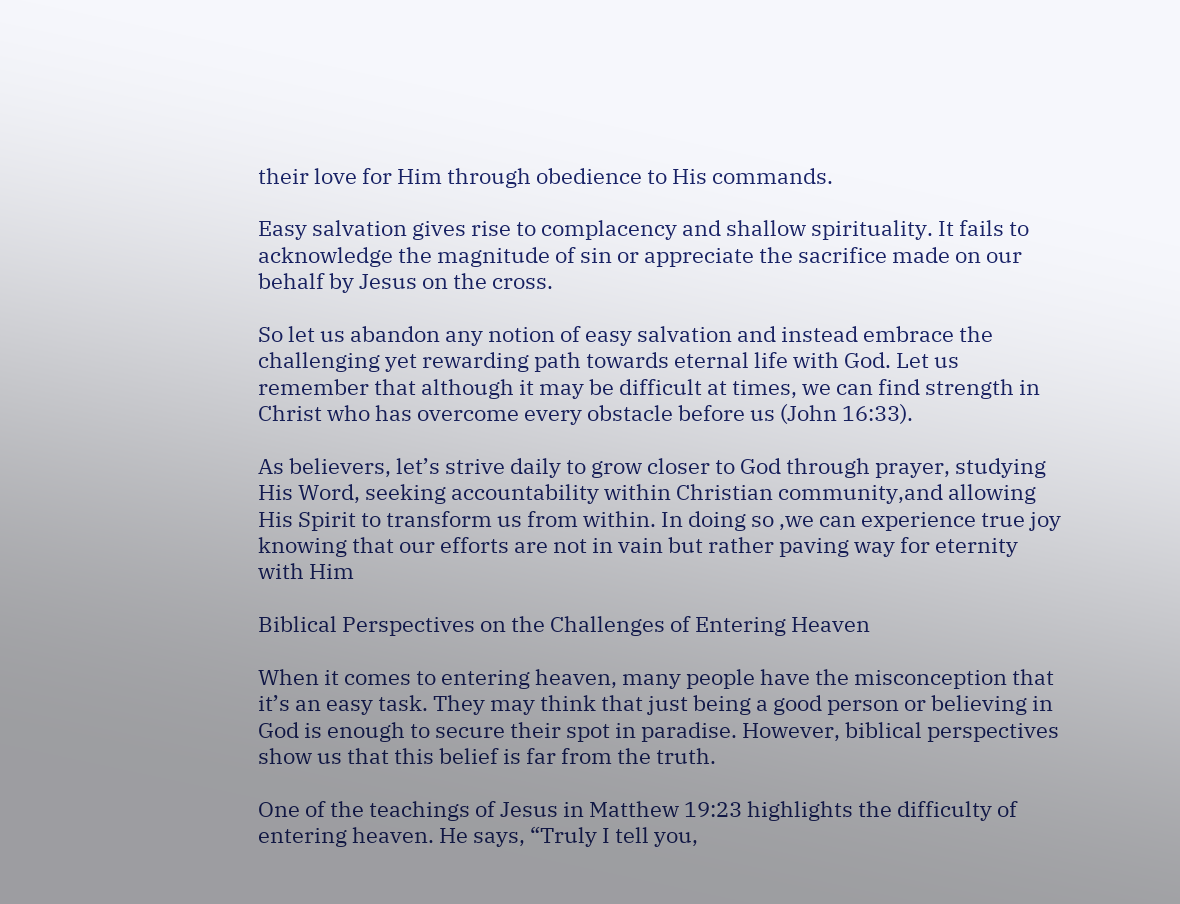their love for Him through obedience to His commands.

Easy salvation gives rise to complacency and shallow spirituality. It fails to acknowledge the magnitude of sin or appreciate the sacrifice made on our behalf by Jesus on the cross.

So let us abandon any notion of easy salvation and instead embrace the challenging yet rewarding path towards eternal life with God. Let us remember that although it may be difficult at times, we can find strength in Christ who has overcome every obstacle before us (John 16:33).

As believers, let’s strive daily to grow closer to God through prayer, studying His Word, seeking accountability within Christian community,and allowing His Spirit to transform us from within. In doing so ,we can experience true joy knowing that our efforts are not in vain but rather paving way for eternity with Him

Biblical Perspectives on the Challenges of Entering Heaven

When it comes to entering heaven, many people have the misconception that it’s an easy task. They may think that just being a good person or believing in God is enough to secure their spot in paradise. However, biblical perspectives show us that this belief is far from the truth.

One of the teachings of Jesus in Matthew 19:23 highlights the difficulty of entering heaven. He says, “Truly I tell you,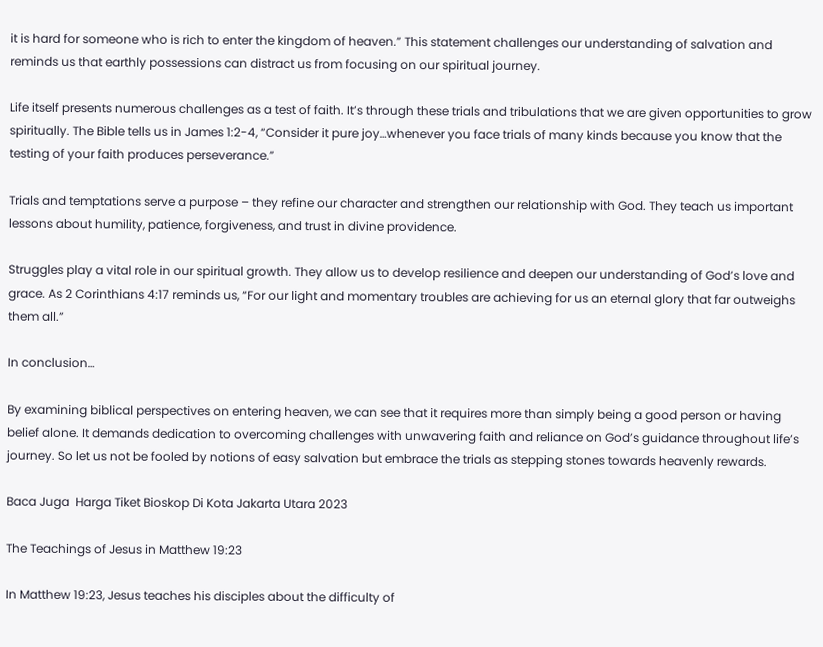it is hard for someone who is rich to enter the kingdom of heaven.” This statement challenges our understanding of salvation and reminds us that earthly possessions can distract us from focusing on our spiritual journey.

Life itself presents numerous challenges as a test of faith. It’s through these trials and tribulations that we are given opportunities to grow spiritually. The Bible tells us in James 1:2-4, “Consider it pure joy…whenever you face trials of many kinds because you know that the testing of your faith produces perseverance.”

Trials and temptations serve a purpose – they refine our character and strengthen our relationship with God. They teach us important lessons about humility, patience, forgiveness, and trust in divine providence.

Struggles play a vital role in our spiritual growth. They allow us to develop resilience and deepen our understanding of God’s love and grace. As 2 Corinthians 4:17 reminds us, “For our light and momentary troubles are achieving for us an eternal glory that far outweighs them all.”

In conclusion…

By examining biblical perspectives on entering heaven, we can see that it requires more than simply being a good person or having belief alone. It demands dedication to overcoming challenges with unwavering faith and reliance on God’s guidance throughout life’s journey. So let us not be fooled by notions of easy salvation but embrace the trials as stepping stones towards heavenly rewards.

Baca Juga  Harga Tiket Bioskop Di Kota Jakarta Utara 2023

The Teachings of Jesus in Matthew 19:23

In Matthew 19:23, Jesus teaches his disciples about the difficulty of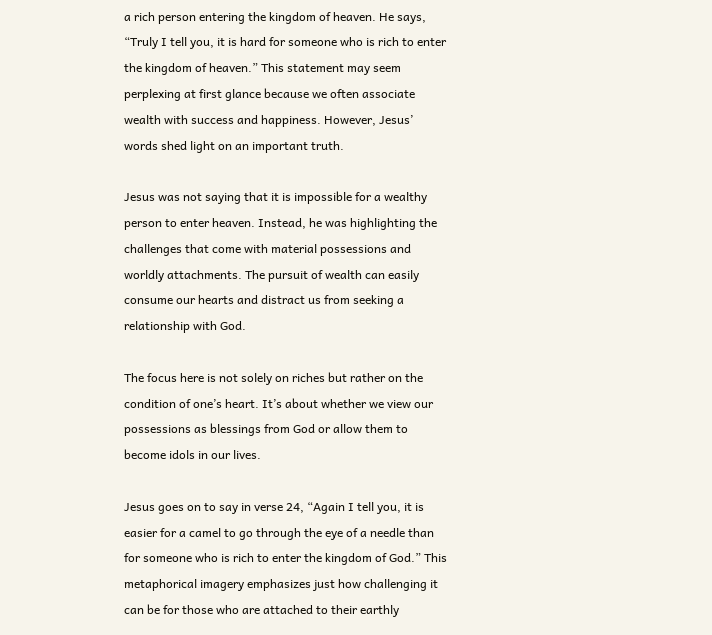a rich person entering the kingdom of heaven. He says, “Truly I tell you, it is hard for someone who is rich to enter the kingdom of heaven.” This statement may seem perplexing at first glance because we often associate wealth with success and happiness. However, Jesus’ words shed light on an important truth.

Jesus was not saying that it is impossible for a wealthy person to enter heaven. Instead, he was highlighting the challenges that come with material possessions and worldly attachments. The pursuit of wealth can easily consume our hearts and distract us from seeking a relationship with God.

The focus here is not solely on riches but rather on the condition of one’s heart. It’s about whether we view our possessions as blessings from God or allow them to become idols in our lives.

Jesus goes on to say in verse 24, “Again I tell you, it is easier for a camel to go through the eye of a needle than for someone who is rich to enter the kingdom of God.” This metaphorical imagery emphasizes just how challenging it can be for those who are attached to their earthly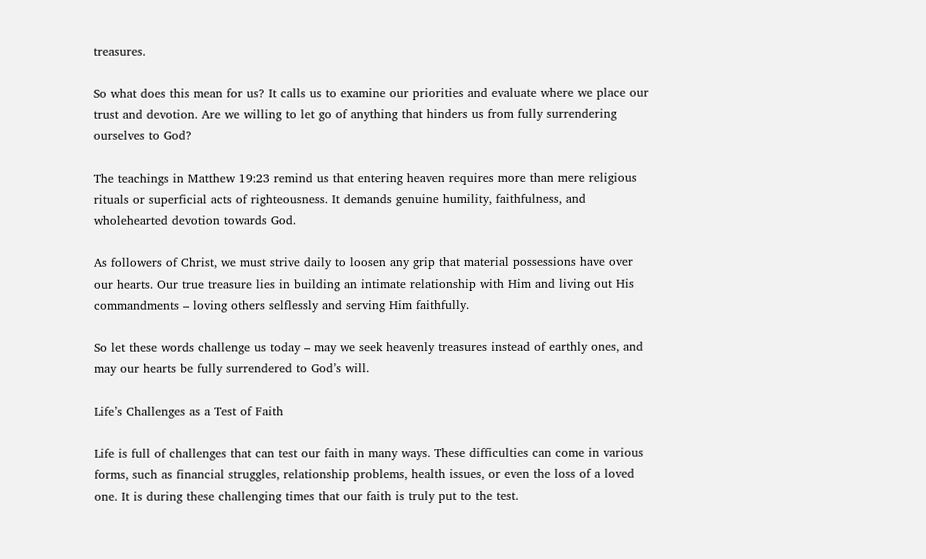treasures.

So what does this mean for us? It calls us to examine our priorities and evaluate where we place our trust and devotion. Are we willing to let go of anything that hinders us from fully surrendering ourselves to God?

The teachings in Matthew 19:23 remind us that entering heaven requires more than mere religious rituals or superficial acts of righteousness. It demands genuine humility, faithfulness, and wholehearted devotion towards God.

As followers of Christ, we must strive daily to loosen any grip that material possessions have over our hearts. Our true treasure lies in building an intimate relationship with Him and living out His commandments – loving others selflessly and serving Him faithfully.

So let these words challenge us today – may we seek heavenly treasures instead of earthly ones, and may our hearts be fully surrendered to God’s will.

Life’s Challenges as a Test of Faith

Life is full of challenges that can test our faith in many ways. These difficulties can come in various forms, such as financial struggles, relationship problems, health issues, or even the loss of a loved one. It is during these challenging times that our faith is truly put to the test.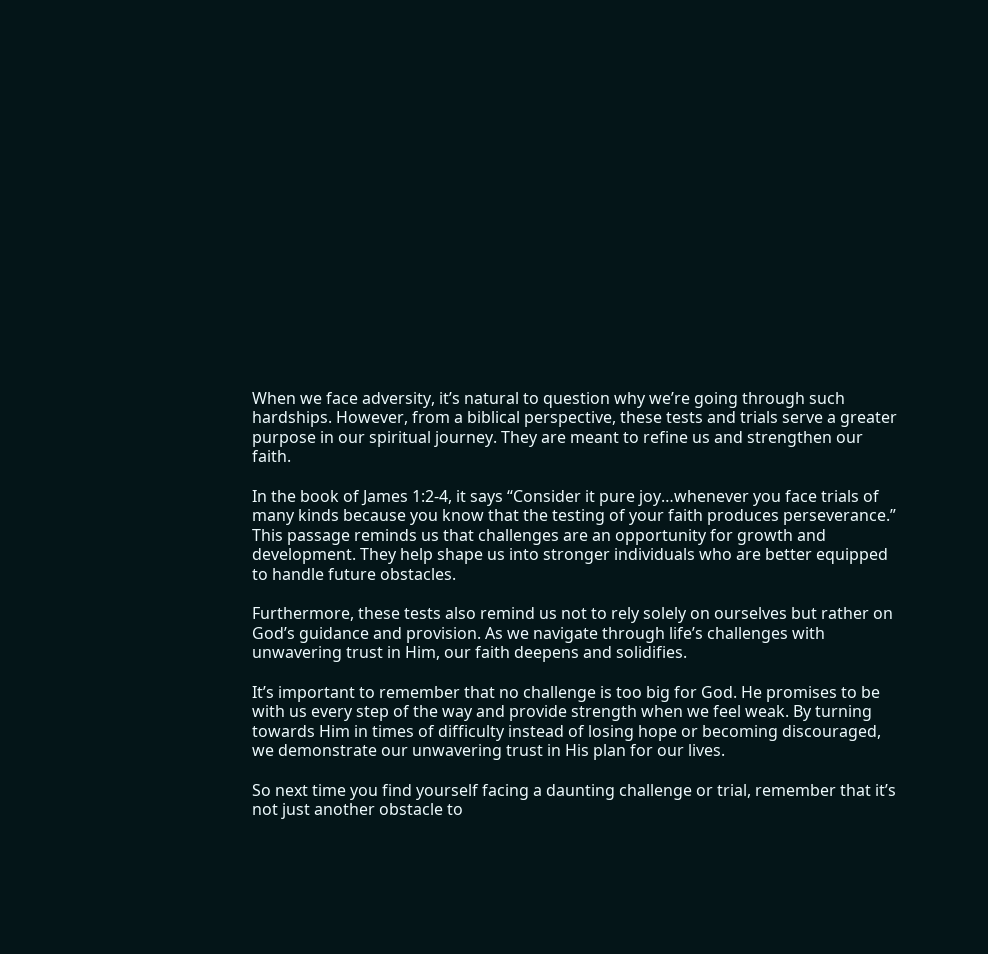When we face adversity, it’s natural to question why we’re going through such hardships. However, from a biblical perspective, these tests and trials serve a greater purpose in our spiritual journey. They are meant to refine us and strengthen our faith.

In the book of James 1:2-4, it says “Consider it pure joy…whenever you face trials of many kinds because you know that the testing of your faith produces perseverance.” This passage reminds us that challenges are an opportunity for growth and development. They help shape us into stronger individuals who are better equipped to handle future obstacles.

Furthermore, these tests also remind us not to rely solely on ourselves but rather on God’s guidance and provision. As we navigate through life’s challenges with unwavering trust in Him, our faith deepens and solidifies.

It’s important to remember that no challenge is too big for God. He promises to be with us every step of the way and provide strength when we feel weak. By turning towards Him in times of difficulty instead of losing hope or becoming discouraged, we demonstrate our unwavering trust in His plan for our lives.

So next time you find yourself facing a daunting challenge or trial, remember that it’s not just another obstacle to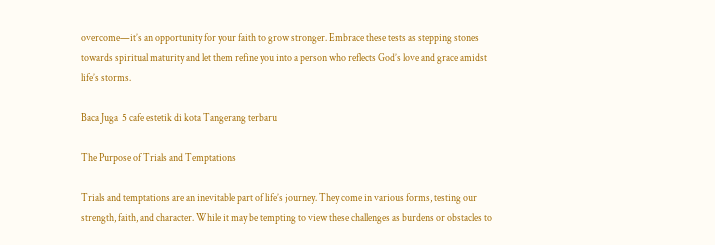overcome—it’s an opportunity for your faith to grow stronger. Embrace these tests as stepping stones towards spiritual maturity and let them refine you into a person who reflects God’s love and grace amidst life’s storms.

Baca Juga  5 cafe estetik di kota Tangerang terbaru

The Purpose of Trials and Temptations

Trials and temptations are an inevitable part of life’s journey. They come in various forms, testing our strength, faith, and character. While it may be tempting to view these challenges as burdens or obstacles to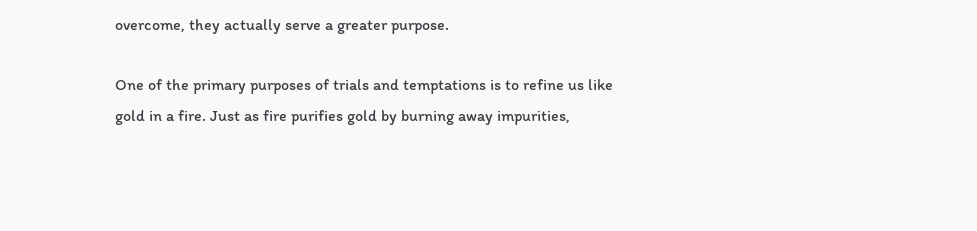overcome, they actually serve a greater purpose.

One of the primary purposes of trials and temptations is to refine us like gold in a fire. Just as fire purifies gold by burning away impurities,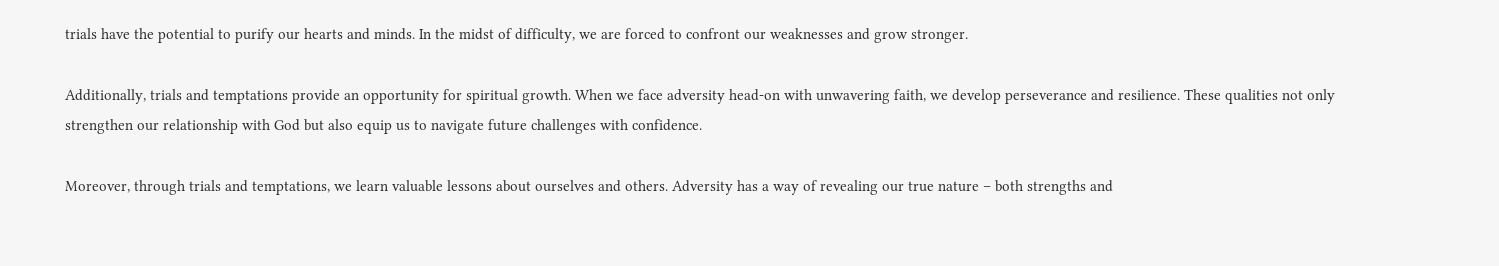trials have the potential to purify our hearts and minds. In the midst of difficulty, we are forced to confront our weaknesses and grow stronger.

Additionally, trials and temptations provide an opportunity for spiritual growth. When we face adversity head-on with unwavering faith, we develop perseverance and resilience. These qualities not only strengthen our relationship with God but also equip us to navigate future challenges with confidence.

Moreover, through trials and temptations, we learn valuable lessons about ourselves and others. Adversity has a way of revealing our true nature – both strengths and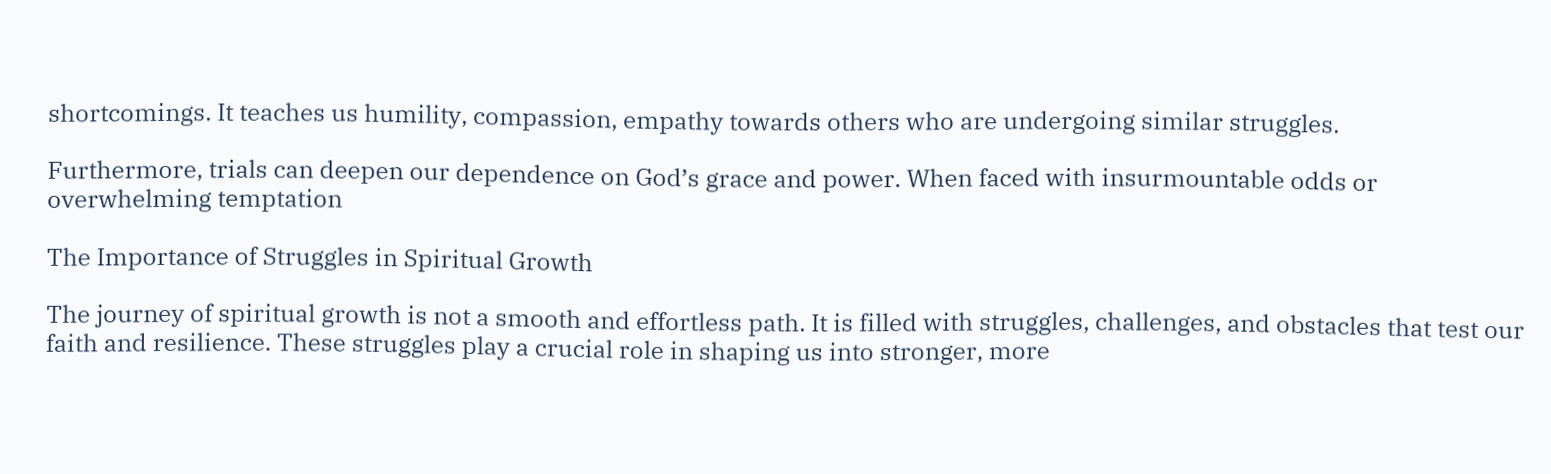shortcomings. It teaches us humility, compassion, empathy towards others who are undergoing similar struggles.

Furthermore, trials can deepen our dependence on God’s grace and power. When faced with insurmountable odds or overwhelming temptation

The Importance of Struggles in Spiritual Growth

The journey of spiritual growth is not a smooth and effortless path. It is filled with struggles, challenges, and obstacles that test our faith and resilience. These struggles play a crucial role in shaping us into stronger, more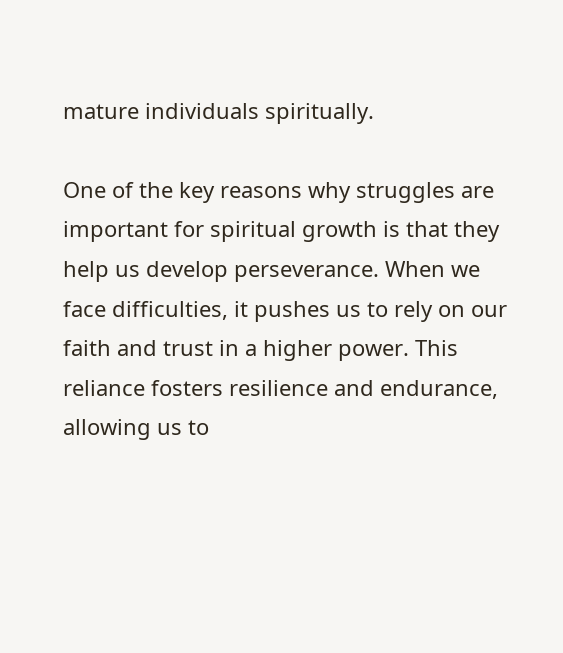mature individuals spiritually.

One of the key reasons why struggles are important for spiritual growth is that they help us develop perseverance. When we face difficulties, it pushes us to rely on our faith and trust in a higher power. This reliance fosters resilience and endurance, allowing us to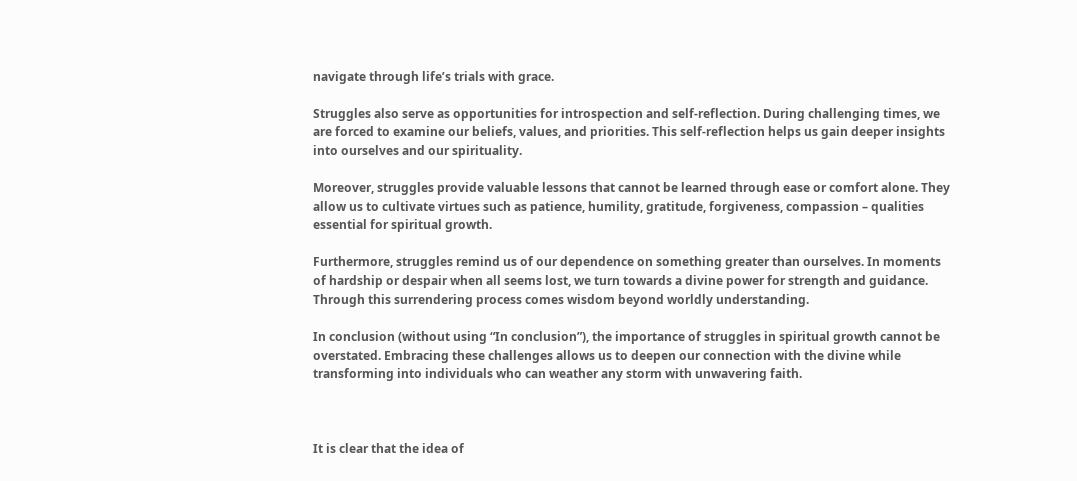navigate through life’s trials with grace.

Struggles also serve as opportunities for introspection and self-reflection. During challenging times, we are forced to examine our beliefs, values, and priorities. This self-reflection helps us gain deeper insights into ourselves and our spirituality.

Moreover, struggles provide valuable lessons that cannot be learned through ease or comfort alone. They allow us to cultivate virtues such as patience, humility, gratitude, forgiveness, compassion – qualities essential for spiritual growth.

Furthermore, struggles remind us of our dependence on something greater than ourselves. In moments of hardship or despair when all seems lost, we turn towards a divine power for strength and guidance. Through this surrendering process comes wisdom beyond worldly understanding.

In conclusion (without using “In conclusion”), the importance of struggles in spiritual growth cannot be overstated. Embracing these challenges allows us to deepen our connection with the divine while transforming into individuals who can weather any storm with unwavering faith.



It is clear that the idea of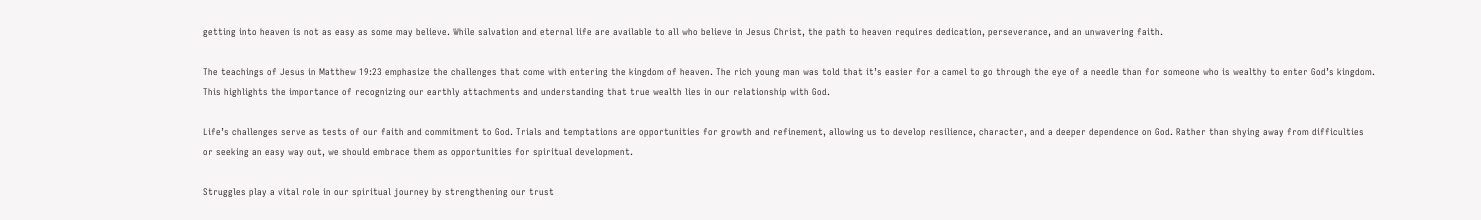getting into heaven is not as easy as some may believe. While salvation and eternal life are available to all who believe in Jesus Christ, the path to heaven requires dedication, perseverance, and an unwavering faith.

The teachings of Jesus in Matthew 19:23 emphasize the challenges that come with entering the kingdom of heaven. The rich young man was told that it’s easier for a camel to go through the eye of a needle than for someone who is wealthy to enter God’s kingdom. This highlights the importance of recognizing our earthly attachments and understanding that true wealth lies in our relationship with God.

Life’s challenges serve as tests of our faith and commitment to God. Trials and temptations are opportunities for growth and refinement, allowing us to develop resilience, character, and a deeper dependence on God. Rather than shying away from difficulties or seeking an easy way out, we should embrace them as opportunities for spiritual development.

Struggles play a vital role in our spiritual journey by strengthening our trust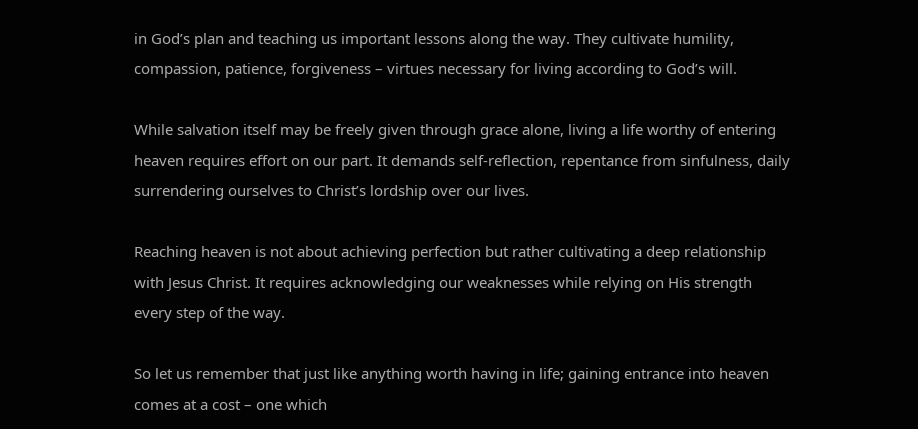in God’s plan and teaching us important lessons along the way. They cultivate humility, compassion, patience, forgiveness – virtues necessary for living according to God’s will.

While salvation itself may be freely given through grace alone, living a life worthy of entering heaven requires effort on our part. It demands self-reflection, repentance from sinfulness, daily surrendering ourselves to Christ’s lordship over our lives.

Reaching heaven is not about achieving perfection but rather cultivating a deep relationship with Jesus Christ. It requires acknowledging our weaknesses while relying on His strength every step of the way.

So let us remember that just like anything worth having in life; gaining entrance into heaven comes at a cost – one which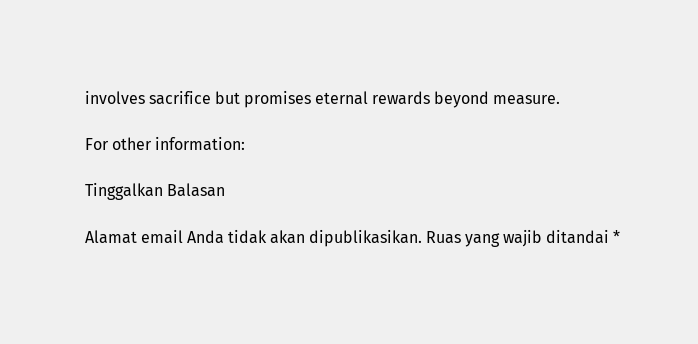involves sacrifice but promises eternal rewards beyond measure.

For other information:

Tinggalkan Balasan

Alamat email Anda tidak akan dipublikasikan. Ruas yang wajib ditandai *